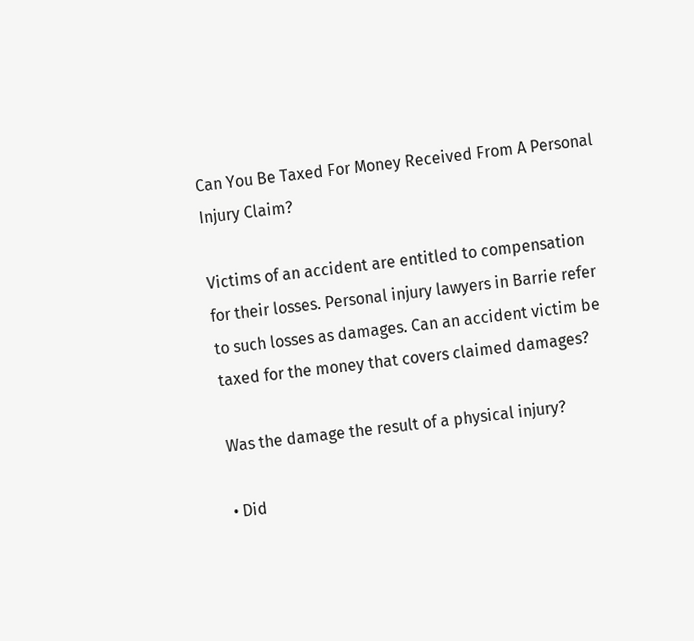Can You Be Taxed For Money Received From A Personal Injury Claim?

Victims of an accident are entitled to compensation for their losses. Personal injury lawyers in Barrie refer to such losses as damages. Can an accident victim be taxed for the money that covers claimed damages?

Was the damage the result of a physical injury?

• Did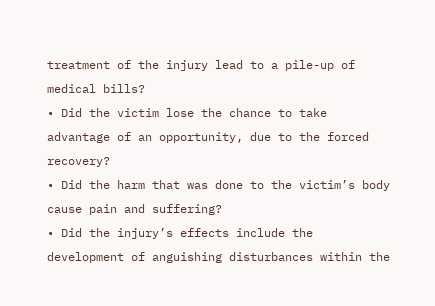treatment of the injury lead to a pile-up of medical bills?
• Did the victim lose the chance to take advantage of an opportunity, due to the forced recovery?
• Did the harm that was done to the victim’s body cause pain and suffering?
• Did the injury’s effects include the development of anguishing disturbances within the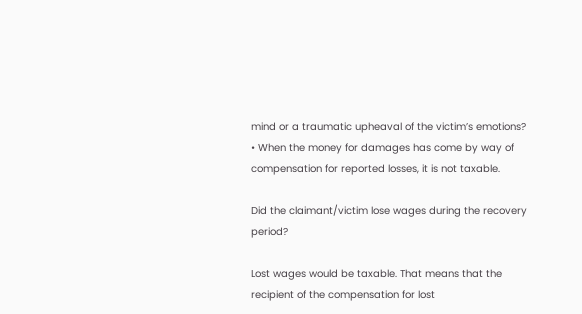mind or a traumatic upheaval of the victim’s emotions?
• When the money for damages has come by way of compensation for reported losses, it is not taxable.

Did the claimant/victim lose wages during the recovery period?

Lost wages would be taxable. That means that the recipient of the compensation for lost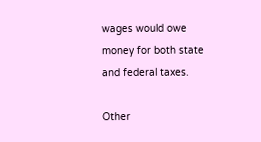wages would owe money for both state and federal taxes.

Other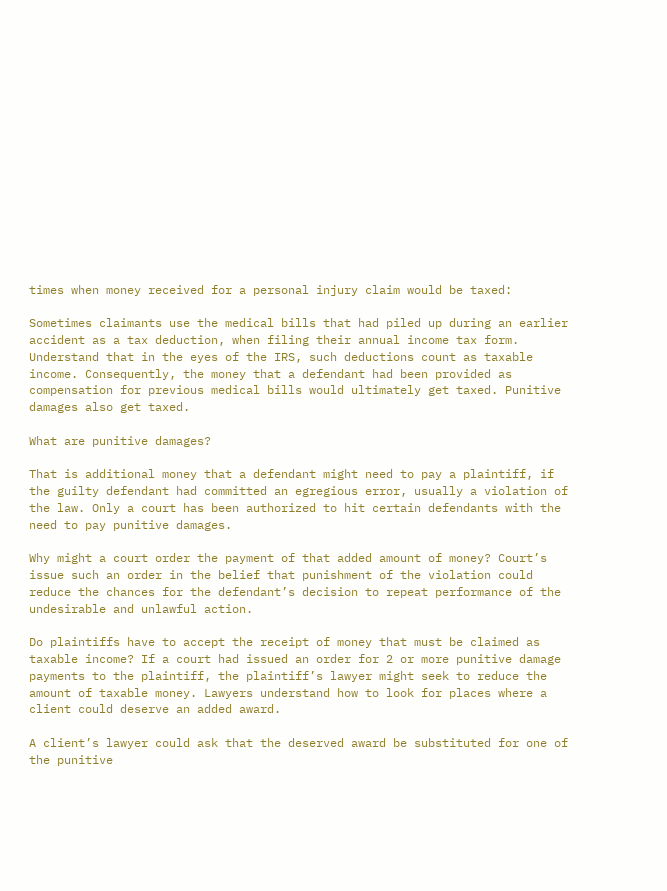times when money received for a personal injury claim would be taxed:

Sometimes claimants use the medical bills that had piled up during an earlier accident as a tax deduction, when filing their annual income tax form. Understand that in the eyes of the IRS, such deductions count as taxable income. Consequently, the money that a defendant had been provided as compensation for previous medical bills would ultimately get taxed. Punitive damages also get taxed.

What are punitive damages?

That is additional money that a defendant might need to pay a plaintiff, if the guilty defendant had committed an egregious error, usually a violation of the law. Only a court has been authorized to hit certain defendants with the need to pay punitive damages.

Why might a court order the payment of that added amount of money? Court’s issue such an order in the belief that punishment of the violation could reduce the chances for the defendant’s decision to repeat performance of the undesirable and unlawful action.

Do plaintiffs have to accept the receipt of money that must be claimed as taxable income? If a court had issued an order for 2 or more punitive damage payments to the plaintiff, the plaintiff’s lawyer might seek to reduce the amount of taxable money. Lawyers understand how to look for places where a client could deserve an added award.

A client’s lawyer could ask that the deserved award be substituted for one of the punitive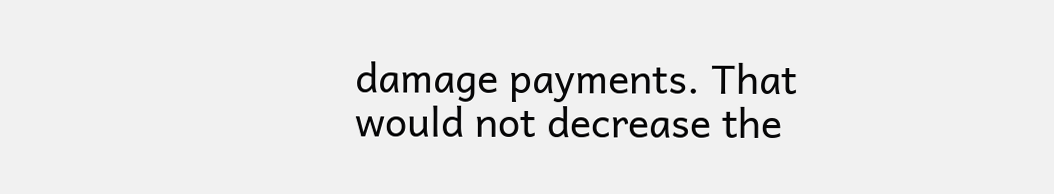damage payments. That would not decrease the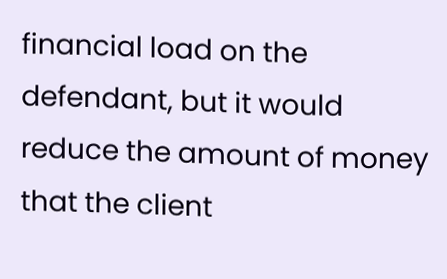financial load on the defendant, but it would reduce the amount of money that the client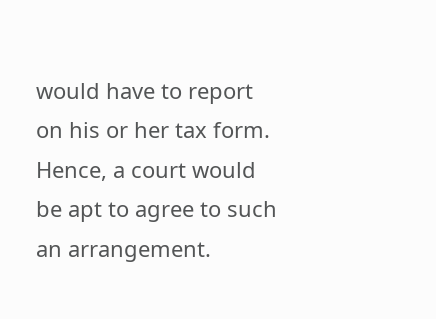would have to report on his or her tax form. Hence, a court would be apt to agree to such an arrangement.